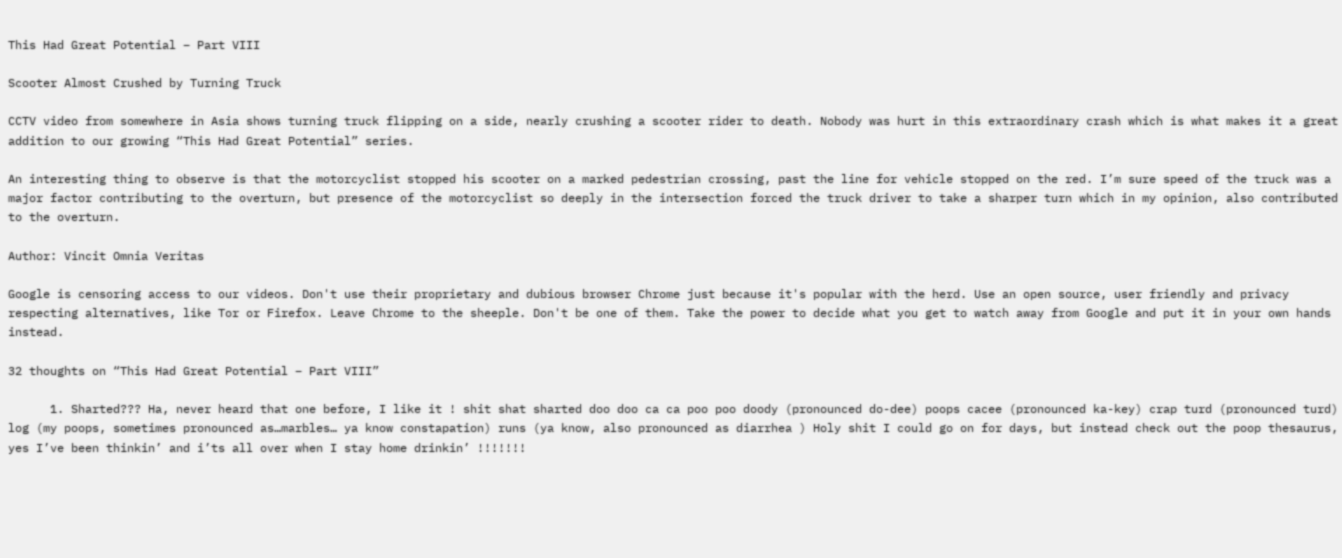This Had Great Potential – Part VIII

Scooter Almost Crushed by Turning Truck

CCTV video from somewhere in Asia shows turning truck flipping on a side, nearly crushing a scooter rider to death. Nobody was hurt in this extraordinary crash which is what makes it a great addition to our growing “This Had Great Potential” series.

An interesting thing to observe is that the motorcyclist stopped his scooter on a marked pedestrian crossing, past the line for vehicle stopped on the red. I’m sure speed of the truck was a major factor contributing to the overturn, but presence of the motorcyclist so deeply in the intersection forced the truck driver to take a sharper turn which in my opinion, also contributed to the overturn.

Author: Vincit Omnia Veritas

Google is censoring access to our videos. Don't use their proprietary and dubious browser Chrome just because it's popular with the herd. Use an open source, user friendly and privacy respecting alternatives, like Tor or Firefox. Leave Chrome to the sheeple. Don't be one of them. Take the power to decide what you get to watch away from Google and put it in your own hands instead.

32 thoughts on “This Had Great Potential – Part VIII”

      1. Sharted??? Ha, never heard that one before, I like it ! shit shat sharted doo doo ca ca poo poo doody (pronounced do-dee) poops cacee (pronounced ka-key) crap turd (pronounced turd) log (my poops, sometimes pronounced as…marbles… ya know constapation) runs (ya know, also pronounced as diarrhea ) Holy shit I could go on for days, but instead check out the poop thesaurus, yes I’ve been thinkin’ and i’ts all over when I stay home drinkin’ !!!!!!!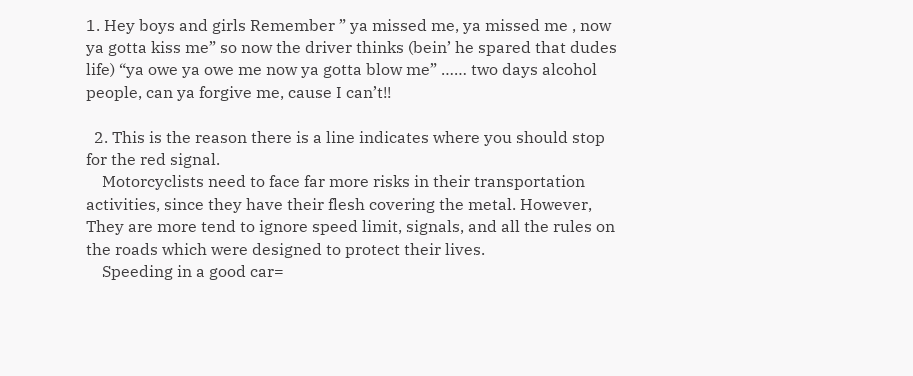1. Hey boys and girls Remember ” ya missed me, ya missed me , now ya gotta kiss me” so now the driver thinks (bein’ he spared that dudes life) “ya owe ya owe me now ya gotta blow me” …… two days alcohol people, can ya forgive me, cause I can’t!!

  2. This is the reason there is a line indicates where you should stop for the red signal.
    Motorcyclists need to face far more risks in their transportation activities, since they have their flesh covering the metal. However, They are more tend to ignore speed limit, signals, and all the rules on the roads which were designed to protect their lives.
    Speeding in a good car=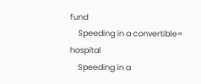fund
    Speeding in a convertible= hospital
    Speeding in a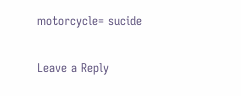motorcycle= sucide

Leave a Reply